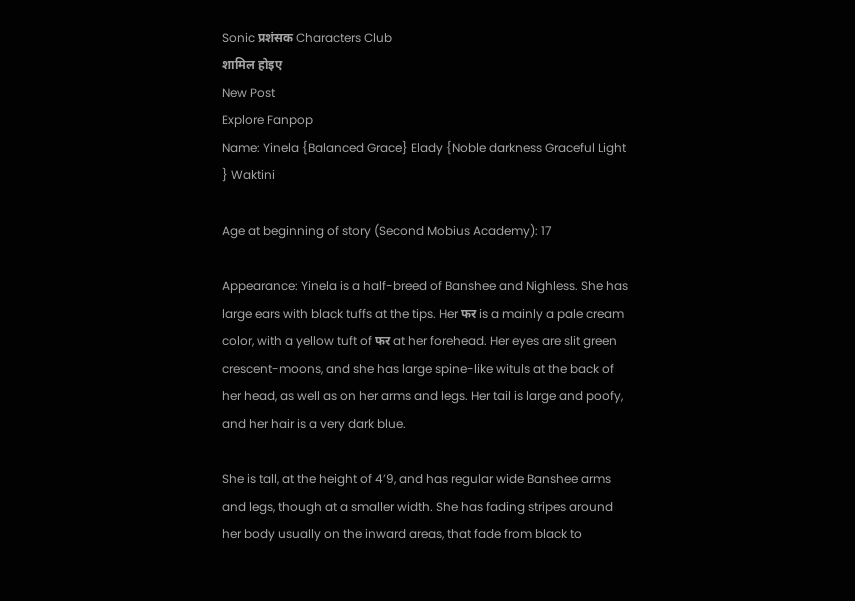Sonic प्रशंसक Characters Club
शामिल होइए
New Post
Explore Fanpop
Name: Yinela {Balanced Grace} Elady {Noble darkness Graceful Light } Waktini

Age at beginning of story (Second Mobius Academy): 17

Appearance: Yinela is a half-breed of Banshee and Nighless. She has large ears with black tuffs at the tips. Her फर is a mainly a pale cream color, with a yellow tuft of फर at her forehead. Her eyes are slit green crescent-moons, and she has large spine-like wituls at the back of her head, as well as on her arms and legs. Her tail is large and poofy, and her hair is a very dark blue.

She is tall, at the height of 4’9, and has regular wide Banshee arms and legs, though at a smaller width. She has fading stripes around her body usually on the inward areas, that fade from black to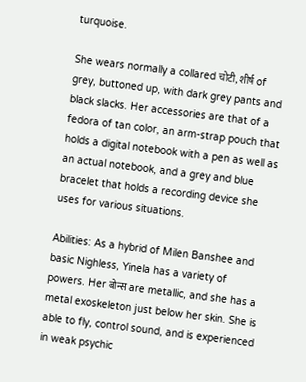turquoise.

She wears normally a collared चोटी, शीर्ष of grey, buttoned up, with dark grey pants and black slacks. Her accessories are that of a fedora of tan color, an arm-strap pouch that holds a digital notebook with a pen as well as an actual notebook, and a grey and blue bracelet that holds a recording device she uses for various situations.

Abilities: As a hybrid of Milen Banshee and basic Nighless, Yinela has a variety of powers. Her बोन्स are metallic, and she has a metal exoskeleton just below her skin. She is able to fly, control sound, and is experienced in weak psychic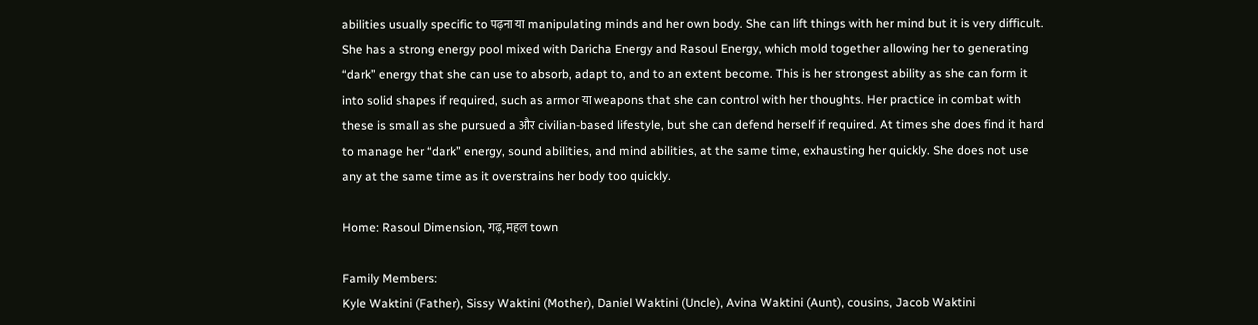abilities usually specific to पढ़ना या manipulating minds and her own body. She can lift things with her mind but it is very difficult. She has a strong energy pool mixed with Daricha Energy and Rasoul Energy, which mold together allowing her to generating “dark” energy that she can use to absorb, adapt to, and to an extent become. This is her strongest ability as she can form it into solid shapes if required, such as armor या weapons that she can control with her thoughts. Her practice in combat with these is small as she pursued a और civilian-based lifestyle, but she can defend herself if required. At times she does find it hard to manage her “dark” energy, sound abilities, and mind abilities, at the same time, exhausting her quickly. She does not use any at the same time as it overstrains her body too quickly.

Home: Rasoul Dimension, गढ़, महल town

Family Members:
Kyle Waktini (Father), Sissy Waktini (Mother), Daniel Waktini (Uncle), Avina Waktini (Aunt), cousins, Jacob Waktini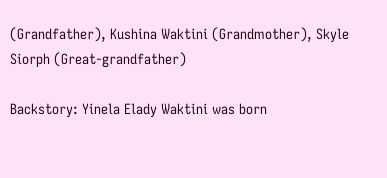(Grandfather), Kushina Waktini (Grandmother), Skyle Siorph (Great-grandfather)

Backstory: Yinela Elady Waktini was born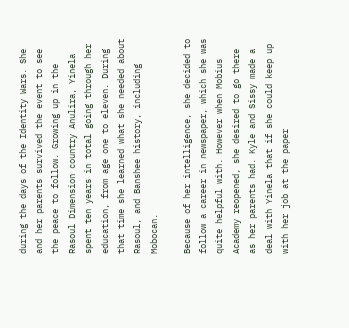during the days of the Identity Wars. She and her parents survived the event to see the peace to follow. Growing up in the Rasoul Dimension country Anulira, Yinela spent ten years in total going through her education, from age one to eleven. During that time she learned what she needed about Rasoul, and Banshee history, including Mobocan.

Because of her intelligence, she decided to follow a career in newspaper, which she was quite helpful with. However when Mobius Academy reopened, she desired to go there as her parents had. Kyle and Sissy made a deal with Yinela that if she could keep up with her job at the paper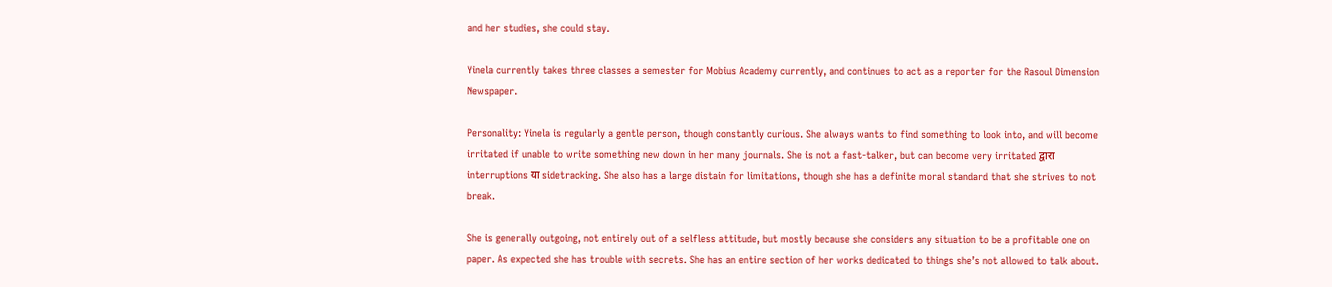and her studies, she could stay.

Yinela currently takes three classes a semester for Mobius Academy currently, and continues to act as a reporter for the Rasoul Dimension Newspaper.

Personality: Yinela is regularly a gentle person, though constantly curious. She always wants to find something to look into, and will become irritated if unable to write something new down in her many journals. She is not a fast-talker, but can become very irritated द्वारा interruptions या sidetracking. She also has a large distain for limitations, though she has a definite moral standard that she strives to not break.

She is generally outgoing, not entirely out of a selfless attitude, but mostly because she considers any situation to be a profitable one on paper. As expected she has trouble with secrets. She has an entire section of her works dedicated to things she’s not allowed to talk about.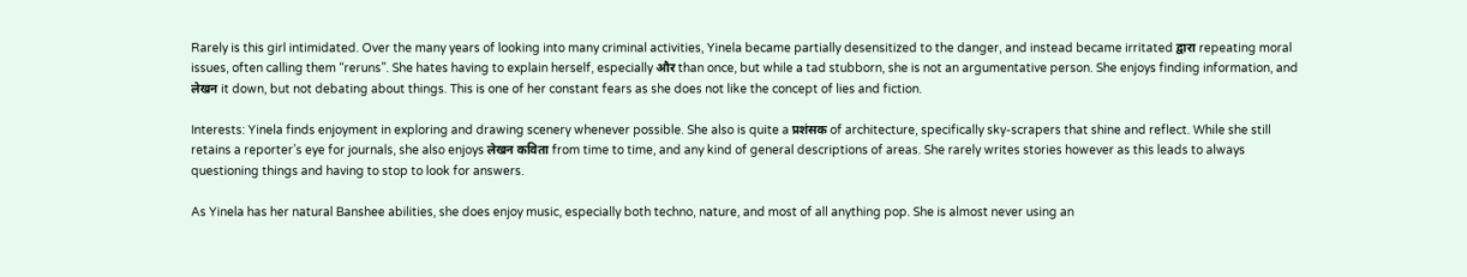Rarely is this girl intimidated. Over the many years of looking into many criminal activities, Yinela became partially desensitized to the danger, and instead became irritated द्वारा repeating moral issues, often calling them “reruns”. She hates having to explain herself, especially और than once, but while a tad stubborn, she is not an argumentative person. She enjoys finding information, and लेखन it down, but not debating about things. This is one of her constant fears as she does not like the concept of lies and fiction.

Interests: Yinela finds enjoyment in exploring and drawing scenery whenever possible. She also is quite a प्रशंसक of architecture, specifically sky-scrapers that shine and reflect. While she still retains a reporter’s eye for journals, she also enjoys लेखन कविता from time to time, and any kind of general descriptions of areas. She rarely writes stories however as this leads to always questioning things and having to stop to look for answers.

As Yinela has her natural Banshee abilities, she does enjoy music, especially both techno, nature, and most of all anything pop. She is almost never using an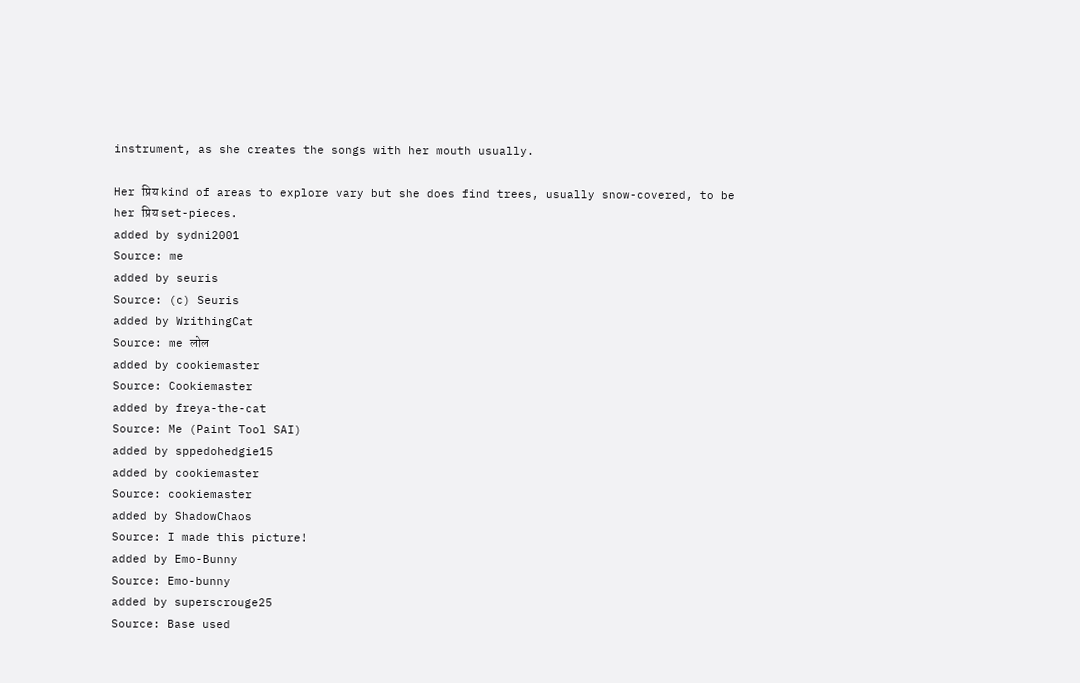instrument, as she creates the songs with her mouth usually.

Her प्रिय kind of areas to explore vary but she does find trees, usually snow-covered, to be her प्रिय set-pieces.
added by sydni2001
Source: me
added by seuris
Source: (c) Seuris
added by WrithingCat
Source: me लोल
added by cookiemaster
Source: Cookiemaster
added by freya-the-cat
Source: Me (Paint Tool SAI)
added by sppedohedgie15
added by cookiemaster
Source: cookiemaster
added by ShadowChaos
Source: I made this picture!
added by Emo-Bunny
Source: Emo-bunny
added by superscrouge25
Source: Base used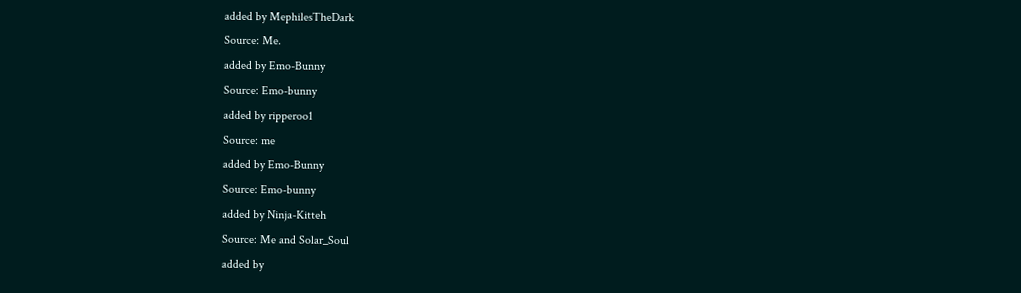added by MephilesTheDark
Source: Me.
added by Emo-Bunny
Source: Emo-bunny
added by ripperoo1
Source: me
added by Emo-Bunny
Source: Emo-bunny
added by Ninja-Kitteh
Source: Me and Solar_Soul
added by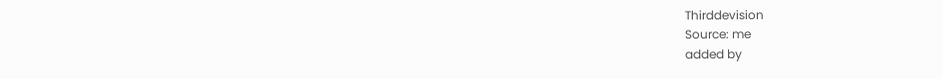Thirddevision
Source: me
added by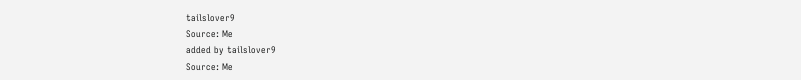tailslover9
Source: Me
added by tailslover9
Source: Me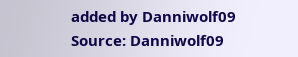added by Danniwolf09
Source: Danniwolf09